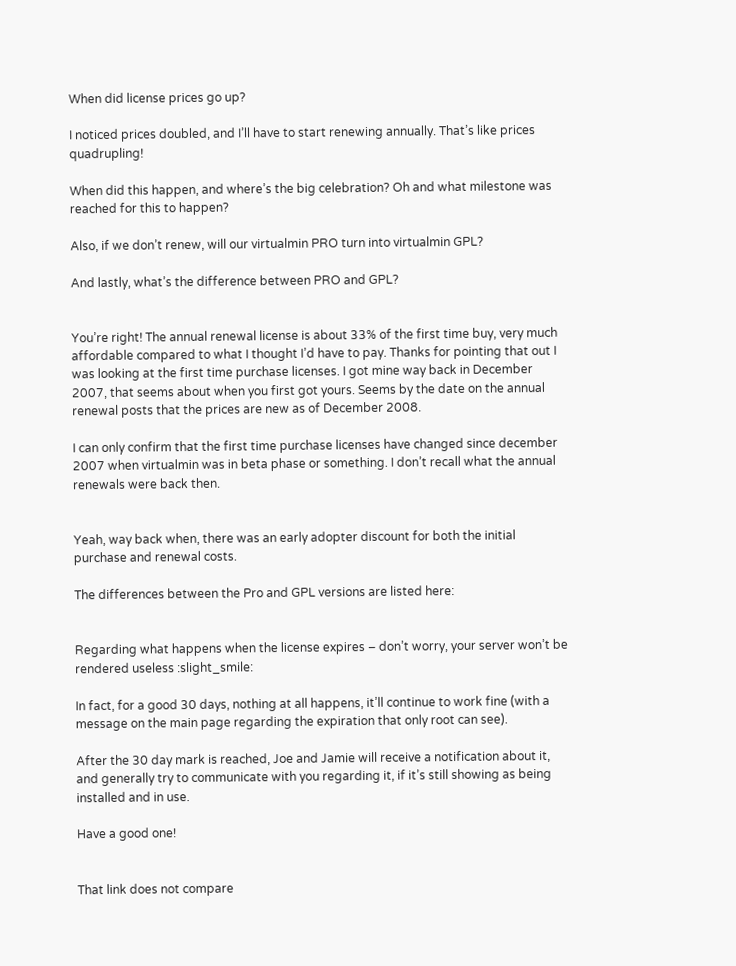When did license prices go up?

I noticed prices doubled, and I’ll have to start renewing annually. That’s like prices quadrupling!

When did this happen, and where’s the big celebration? Oh and what milestone was reached for this to happen?

Also, if we don’t renew, will our virtualmin PRO turn into virtualmin GPL?

And lastly, what’s the difference between PRO and GPL?


You’re right! The annual renewal license is about 33% of the first time buy, very much affordable compared to what I thought I’d have to pay. Thanks for pointing that out I was looking at the first time purchase licenses. I got mine way back in December 2007, that seems about when you first got yours. Seems by the date on the annual renewal posts that the prices are new as of December 2008.

I can only confirm that the first time purchase licenses have changed since december 2007 when virtualmin was in beta phase or something. I don’t recall what the annual renewals were back then.


Yeah, way back when, there was an early adopter discount for both the initial purchase and renewal costs.

The differences between the Pro and GPL versions are listed here:


Regarding what happens when the license expires – don’t worry, your server won’t be rendered useless :slight_smile:

In fact, for a good 30 days, nothing at all happens, it’ll continue to work fine (with a message on the main page regarding the expiration that only root can see).

After the 30 day mark is reached, Joe and Jamie will receive a notification about it, and generally try to communicate with you regarding it, if it’s still showing as being installed and in use.

Have a good one!


That link does not compare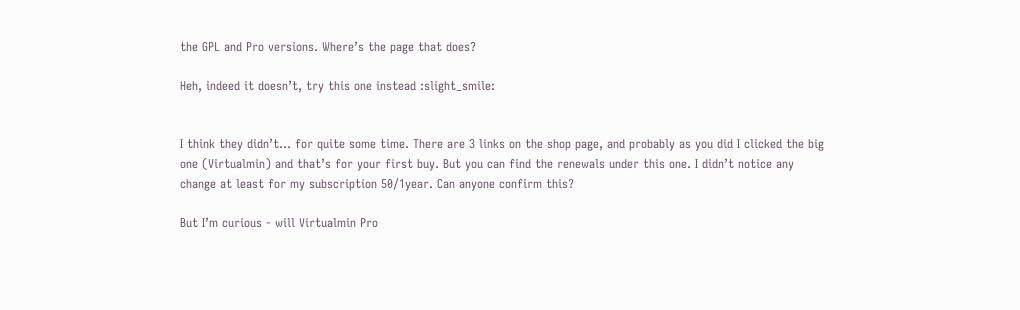the GPL and Pro versions. Where’s the page that does?

Heh, indeed it doesn’t, try this one instead :slight_smile:


I think they didn’t… for quite some time. There are 3 links on the shop page, and probably as you did I clicked the big one (Virtualmin) and that’s for your first buy. But you can find the renewals under this one. I didn’t notice any change at least for my subscription 50/1year. Can anyone confirm this?

But I’m curious - will Virtualmin Pro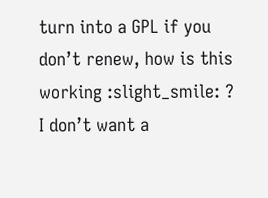turn into a GPL if you don’t renew, how is this working :slight_smile: ? I don’t want a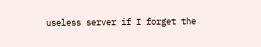useless server if I forget the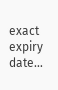exact expiry date…